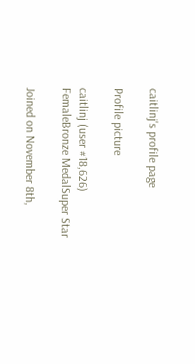caitlinj's profile page

Profile picture

caitlinj (user #18,626) FemaleBronze MedalSuper Star

Joined on November 8th,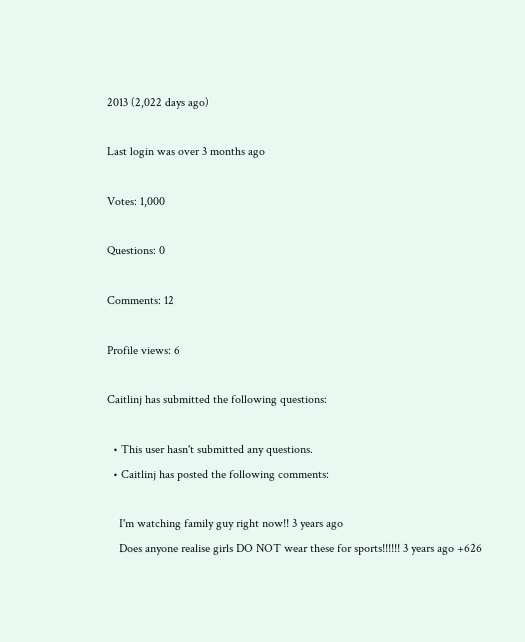2013 (2,022 days ago)

Last login was over 3 months ago

Votes: 1,000

Questions: 0

Comments: 12

Profile views: 6

Caitlinj has submitted the following questions:

  • This user hasn't submitted any questions.
  • Caitlinj has posted the following comments:

    I'm watching family guy right now!! 3 years ago
    Does anyone realise girls DO NOT wear these for sports!!!!!! 3 years ago +626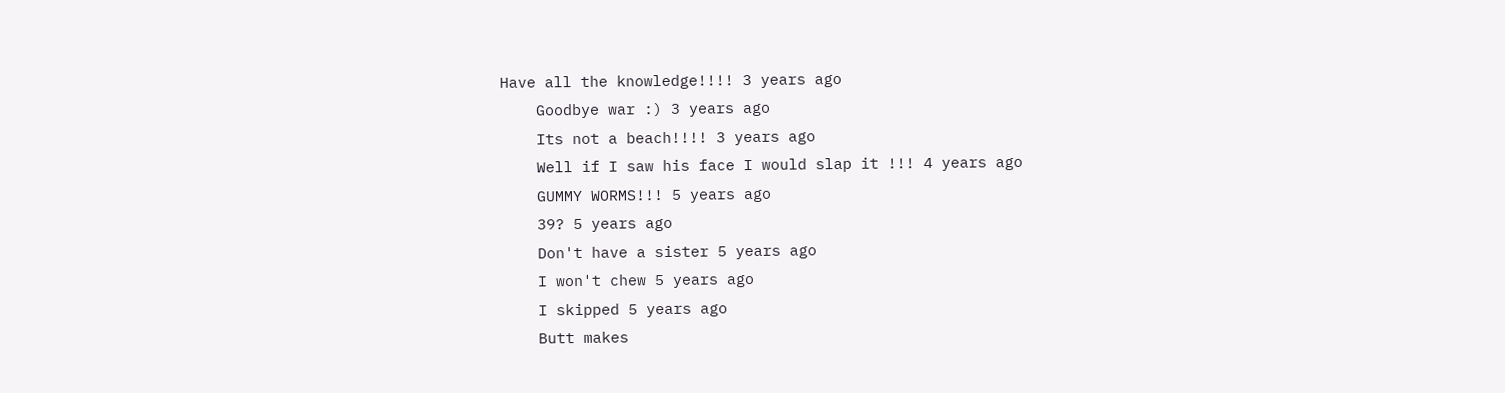Have all the knowledge!!!! 3 years ago
    Goodbye war :) 3 years ago
    Its not a beach!!!! 3 years ago
    Well if I saw his face I would slap it !!! 4 years ago
    GUMMY WORMS!!! 5 years ago
    39? 5 years ago
    Don't have a sister 5 years ago
    I won't chew 5 years ago
    I skipped 5 years ago
    Butt makes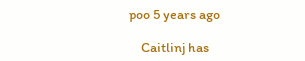poo 5 years ago

    Caitlinj has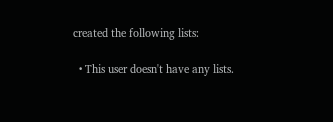created the following lists:

  • This user doesn't have any lists.